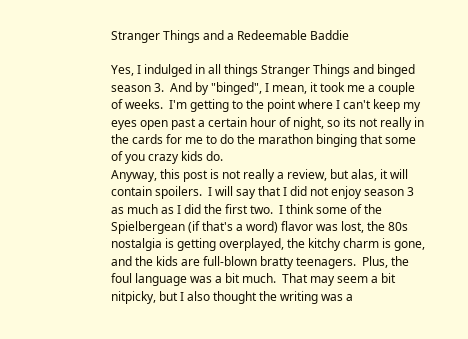Stranger Things and a Redeemable Baddie

Yes, I indulged in all things Stranger Things and binged season 3.  And by "binged", I mean, it took me a couple of weeks.  I'm getting to the point where I can't keep my eyes open past a certain hour of night, so its not really in the cards for me to do the marathon binging that some of you crazy kids do.
Anyway, this post is not really a review, but alas, it will contain spoilers.  I will say that I did not enjoy season 3 as much as I did the first two.  I think some of the Spielbergean (if that's a word) flavor was lost, the 80s nostalgia is getting overplayed, the kitchy charm is gone, and the kids are full-blown bratty teenagers.  Plus, the foul language was a bit much.  That may seem a bit nitpicky, but I also thought the writing was a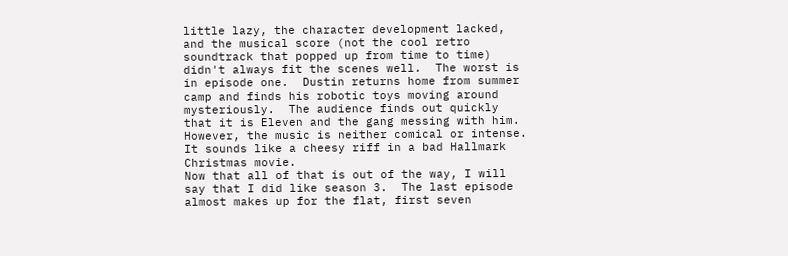little lazy, the character development lacked, and the musical score (not the cool retro soundtrack that popped up from time to time) didn't always fit the scenes well.  The worst is in episode one.  Dustin returns home from summer camp and finds his robotic toys moving around mysteriously.  The audience finds out quickly that it is Eleven and the gang messing with him.  However, the music is neither comical or intense.  It sounds like a cheesy riff in a bad Hallmark Christmas movie.
Now that all of that is out of the way, I will say that I did like season 3.  The last episode almost makes up for the flat, first seven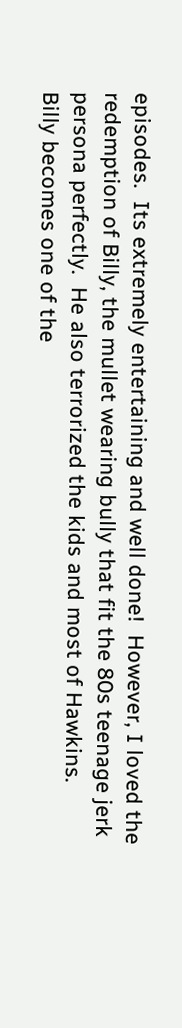episodes.  Its extremely entertaining and well done!  However, I loved the redemption of Billy, the mullet wearing bully that fit the 80s teenage jerk persona perfectly.  He also terrorized the kids and most of Hawkins.
Billy becomes one of the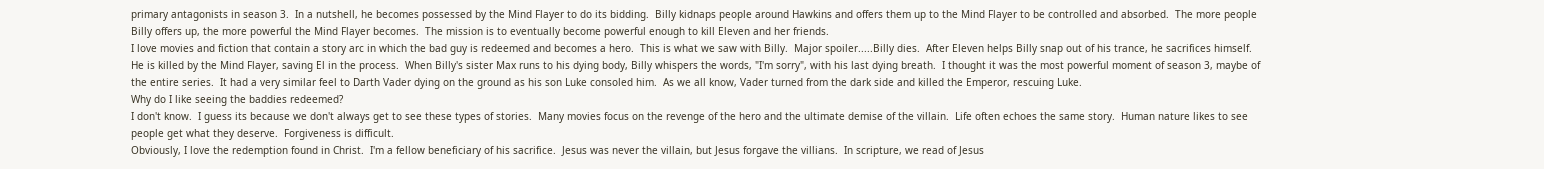primary antagonists in season 3.  In a nutshell, he becomes possessed by the Mind Flayer to do its bidding.  Billy kidnaps people around Hawkins and offers them up to the Mind Flayer to be controlled and absorbed.  The more people Billy offers up, the more powerful the Mind Flayer becomes.  The mission is to eventually become powerful enough to kill Eleven and her friends.
I love movies and fiction that contain a story arc in which the bad guy is redeemed and becomes a hero.  This is what we saw with Billy.  Major spoiler.....Billy dies.  After Eleven helps Billy snap out of his trance, he sacrifices himself.  He is killed by the Mind Flayer, saving El in the process.  When Billy's sister Max runs to his dying body, Billy whispers the words, "I'm sorry", with his last dying breath.  I thought it was the most powerful moment of season 3, maybe of the entire series.  It had a very similar feel to Darth Vader dying on the ground as his son Luke consoled him.  As we all know, Vader turned from the dark side and killed the Emperor, rescuing Luke.
Why do I like seeing the baddies redeemed?
I don't know.  I guess its because we don't always get to see these types of stories.  Many movies focus on the revenge of the hero and the ultimate demise of the villain.  Life often echoes the same story.  Human nature likes to see people get what they deserve.  Forgiveness is difficult.
Obviously, I love the redemption found in Christ.  I'm a fellow beneficiary of his sacrifice.  Jesus was never the villain, but Jesus forgave the villians.  In scripture, we read of Jesus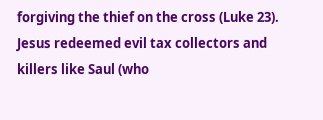forgiving the thief on the cross (Luke 23).  Jesus redeemed evil tax collectors and killers like Saul (who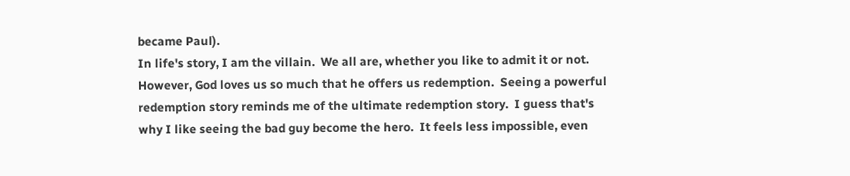became Paul).
In life's story, I am the villain.  We all are, whether you like to admit it or not.  However, God loves us so much that he offers us redemption.  Seeing a powerful redemption story reminds me of the ultimate redemption story.  I guess that's why I like seeing the bad guy become the hero.  It feels less impossible, even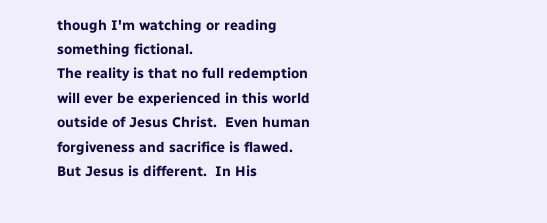though I'm watching or reading something fictional.
The reality is that no full redemption will ever be experienced in this world outside of Jesus Christ.  Even human forgiveness and sacrifice is flawed.  But Jesus is different.  In His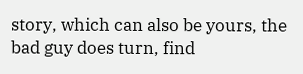story, which can also be yours, the bad guy does turn, find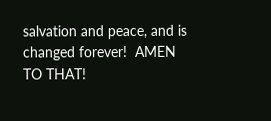salvation and peace, and is changed forever!  AMEN TO THAT!